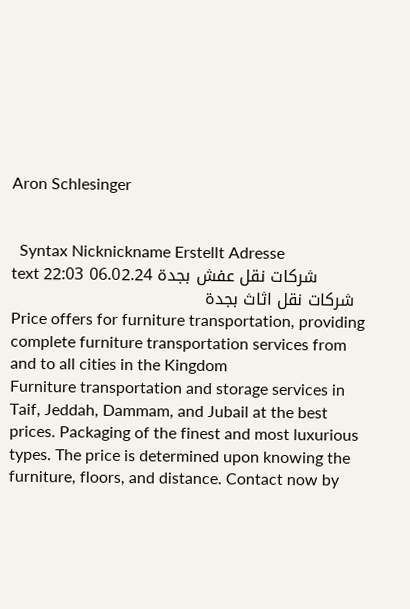Aron Schlesinger


  Syntax Nicknickname Erstellt Adresse
text شركات نقل عفش بجدة 06.02.24 22:03
  شركات نقل اثاث بجدة
Price offers for furniture transportation, providing complete furniture transportation services from and to all cities in the Kingdom
Furniture transportation and storage services in Taif, Jeddah, Dammam, and Jubail at the best prices. Packaging of the finest and most luxurious types. The price is determined upon knowing the furniture, floors, and distance. Contact now by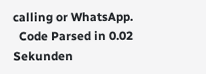calling or WhatsApp.
  Code Parsed in 0.02 Sekunden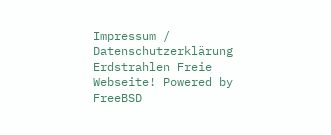Impressum / Datenschutzerklärung Erdstrahlen Freie Webseite! Powered by FreeBSD